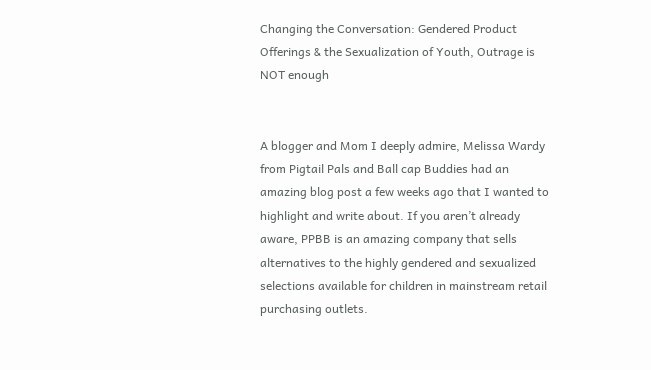Changing the Conversation: Gendered Product Offerings & the Sexualization of Youth, Outrage is NOT enough


A blogger and Mom I deeply admire, Melissa Wardy from Pigtail Pals and Ball cap Buddies had an amazing blog post a few weeks ago that I wanted to highlight and write about. If you aren’t already aware, PPBB is an amazing company that sells alternatives to the highly gendered and sexualized selections available for children in mainstream retail purchasing outlets.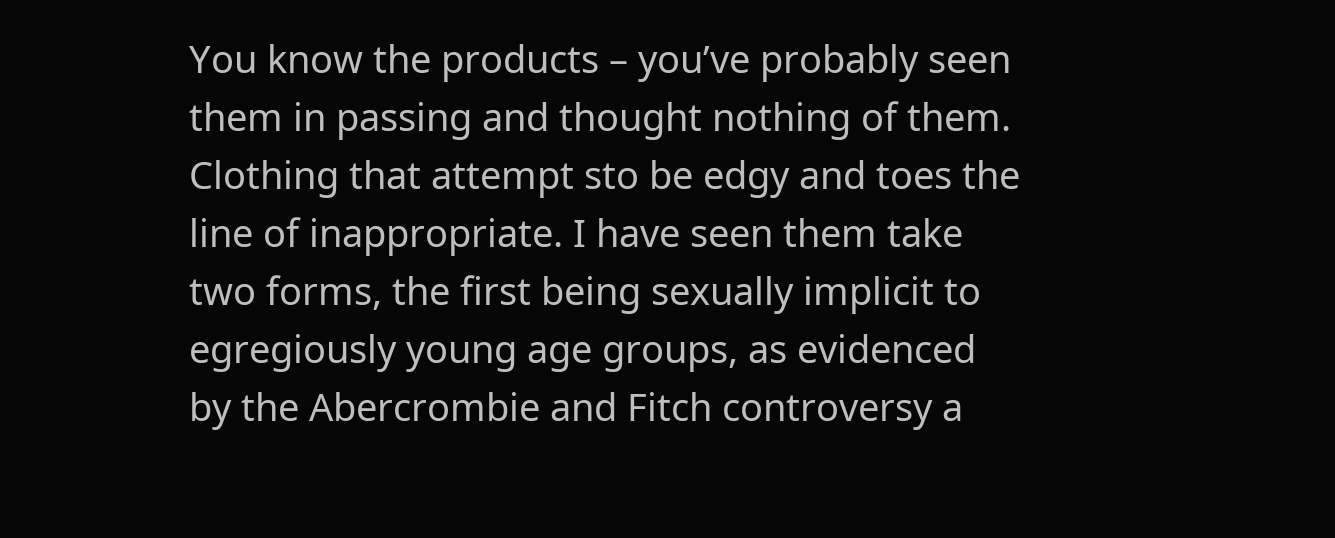You know the products – you’ve probably seen them in passing and thought nothing of them. Clothing that attempt sto be edgy and toes the line of inappropriate. I have seen them take two forms, the first being sexually implicit to egregiously young age groups, as evidenced by the Abercrombie and Fitch controversy a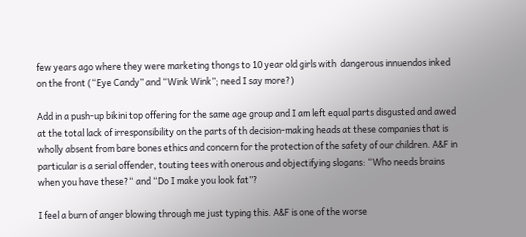few years ago where they were marketing thongs to 10 year old girls with  dangerous innuendos inked on the front (“Eye Candy” and “Wink Wink”; need I say more?)

Add in a push-up bikini top offering for the same age group and I am left equal parts disgusted and awed at the total lack of irresponsibility on the parts of th decision-making heads at these companies that is wholly absent from bare bones ethics and concern for the protection of the safety of our children. A&F in particular is a serial offender, touting tees with onerous and objectifying slogans: “Who needs brains when you have these?“ and “Do I make you look fat”?

I feel a burn of anger blowing through me just typing this. A&F is one of the worse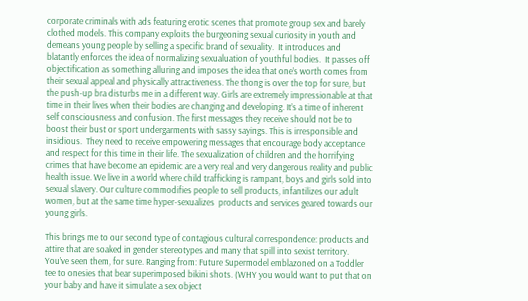corporate criminals with ads featuring erotic scenes that promote group sex and barely clothed models. This company exploits the burgeoning sexual curiosity in youth and demeans young people by selling a specific brand of sexuality.  It introduces and blatantly enforces the idea of normalizing sexualuation of youthful bodies.  It passes off objectification as something alluring and imposes the idea that one’s worth comes from their sexual appeal and physically attractiveness. The thong is over the top for sure, but the push-up bra disturbs me in a different way. Girls are extremely impressionable at that time in their lives when their bodies are changing and developing. It’s a time of inherent self consciousness and confusion. The first messages they receive should not be to boost their bust or sport undergarments with sassy sayings. This is irresponsible and insidious.  They need to receive empowering messages that encourage body acceptance and respect for this time in their life. The sexualization of children and the horrifying crimes that have become an epidemic are a very real and very dangerous reality and public health issue. We live in a world where child trafficking is rampant, boys and girls sold into sexual slavery. Our culture commodifies people to sell products, infantilizes our adult women, but at the same time hyper-sexualizes  products and services geared towards our young girls.

This brings me to our second type of contagious cultural correspondence: products and attire that are soaked in gender stereotypes and many that spill into sexist territory. You’ve seen them, for sure. Ranging from: Future Supermodel emblazoned on a Toddler tee to onesies that bear superimposed bikini shots. (WHY you would want to put that on your baby and have it simulate a sex object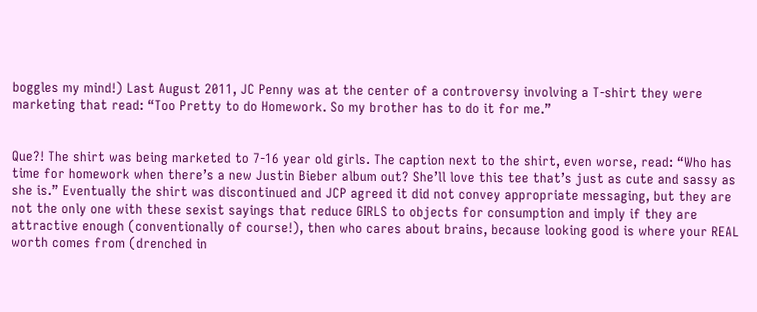boggles my mind!) Last August 2011, JC Penny was at the center of a controversy involving a T-shirt they were marketing that read: “Too Pretty to do Homework. So my brother has to do it for me.”


Que?! The shirt was being marketed to 7-16 year old girls. The caption next to the shirt, even worse, read: “Who has time for homework when there’s a new Justin Bieber album out? She’ll love this tee that’s just as cute and sassy as she is.” Eventually the shirt was discontinued and JCP agreed it did not convey appropriate messaging, but they are not the only one with these sexist sayings that reduce GIRLS to objects for consumption and imply if they are attractive enough (conventionally of course!), then who cares about brains, because looking good is where your REAL worth comes from (drenched in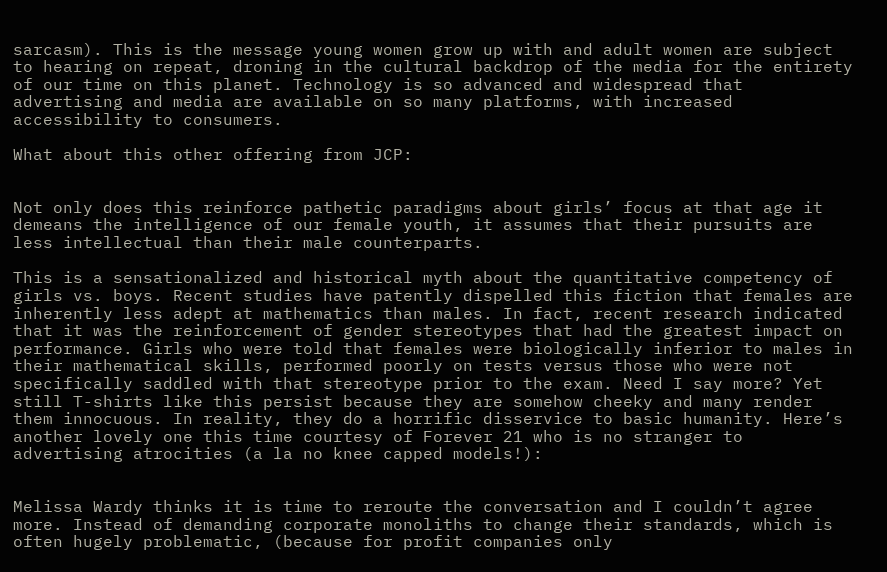sarcasm). This is the message young women grow up with and adult women are subject to hearing on repeat, droning in the cultural backdrop of the media for the entirety of our time on this planet. Technology is so advanced and widespread that advertising and media are available on so many platforms, with increased accessibility to consumers.

What about this other offering from JCP:


Not only does this reinforce pathetic paradigms about girls’ focus at that age it demeans the intelligence of our female youth, it assumes that their pursuits are less intellectual than their male counterparts.

This is a sensationalized and historical myth about the quantitative competency of girls vs. boys. Recent studies have patently dispelled this fiction that females are inherently less adept at mathematics than males. In fact, recent research indicated that it was the reinforcement of gender stereotypes that had the greatest impact on performance. Girls who were told that females were biologically inferior to males in their mathematical skills, performed poorly on tests versus those who were not specifically saddled with that stereotype prior to the exam. Need I say more? Yet still T-shirts like this persist because they are somehow cheeky and many render them innocuous. In reality, they do a horrific disservice to basic humanity. Here’s another lovely one this time courtesy of Forever 21 who is no stranger to advertising atrocities (a la no knee capped models!):


Melissa Wardy thinks it is time to reroute the conversation and I couldn’t agree more. Instead of demanding corporate monoliths to change their standards, which is often hugely problematic, (because for profit companies only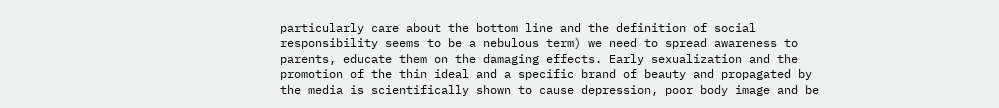particularly care about the bottom line and the definition of social responsibility seems to be a nebulous term) we need to spread awareness to parents, educate them on the damaging effects. Early sexualization and the promotion of the thin ideal and a specific brand of beauty and propagated by the media is scientifically shown to cause depression, poor body image and be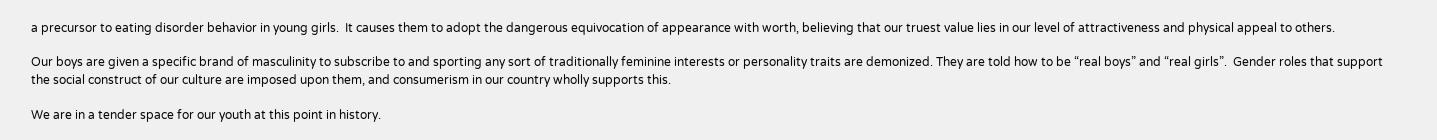a precursor to eating disorder behavior in young girls.  It causes them to adopt the dangerous equivocation of appearance with worth, believing that our truest value lies in our level of attractiveness and physical appeal to others.

Our boys are given a specific brand of masculinity to subscribe to and sporting any sort of traditionally feminine interests or personality traits are demonized. They are told how to be “real boys” and “real girls”.  Gender roles that support the social construct of our culture are imposed upon them, and consumerism in our country wholly supports this.

We are in a tender space for our youth at this point in history.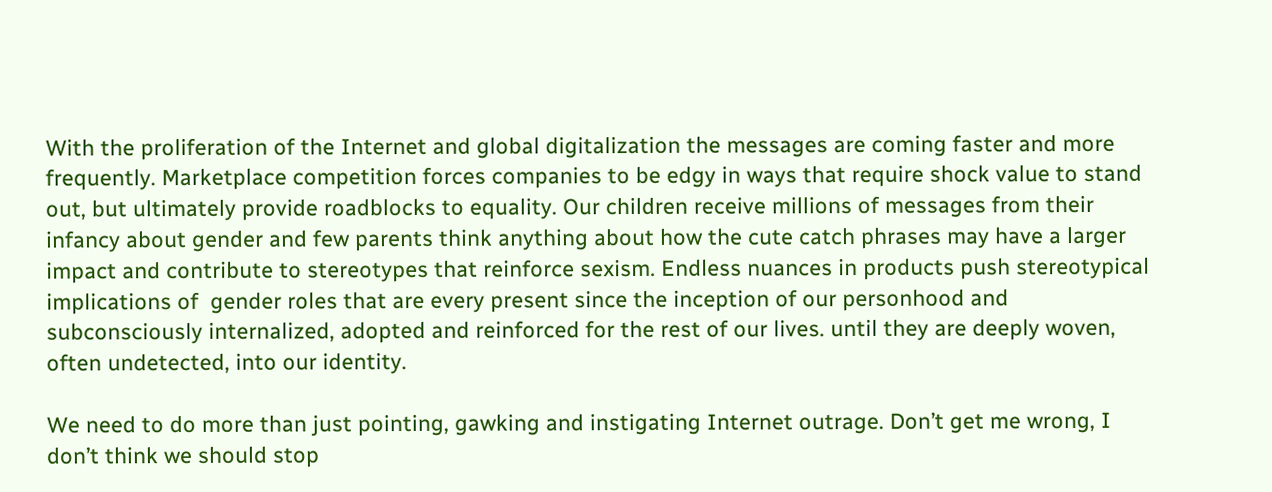With the proliferation of the Internet and global digitalization the messages are coming faster and more frequently. Marketplace competition forces companies to be edgy in ways that require shock value to stand out, but ultimately provide roadblocks to equality. Our children receive millions of messages from their infancy about gender and few parents think anything about how the cute catch phrases may have a larger impact and contribute to stereotypes that reinforce sexism. Endless nuances in products push stereotypical implications of  gender roles that are every present since the inception of our personhood and subconsciously internalized, adopted and reinforced for the rest of our lives. until they are deeply woven, often undetected, into our identity.

We need to do more than just pointing, gawking and instigating Internet outrage. Don’t get me wrong, I don’t think we should stop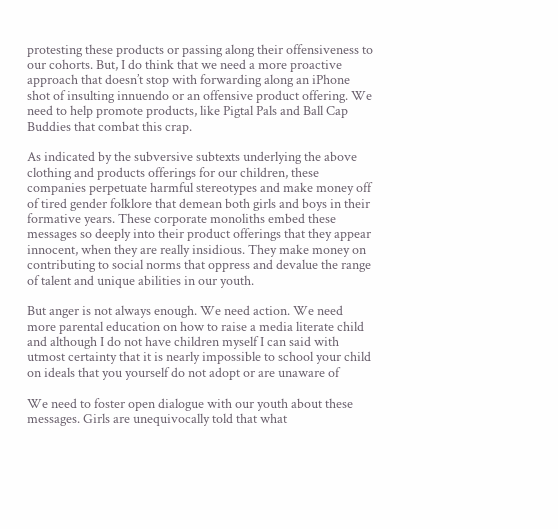protesting these products or passing along their offensiveness to our cohorts. But, I do think that we need a more proactive approach that doesn’t stop with forwarding along an iPhone shot of insulting innuendo or an offensive product offering. We need to help promote products, like Pigtal Pals and Ball Cap Buddies that combat this crap.

As indicated by the subversive subtexts underlying the above clothing and products offerings for our children, these companies perpetuate harmful stereotypes and make money off of tired gender folklore that demean both girls and boys in their formative years. These corporate monoliths embed these messages so deeply into their product offerings that they appear innocent, when they are really insidious. They make money on contributing to social norms that oppress and devalue the range of talent and unique abilities in our youth.

But anger is not always enough. We need action. We need more parental education on how to raise a media literate child and although I do not have children myself I can said with utmost certainty that it is nearly impossible to school your child on ideals that you yourself do not adopt or are unaware of

We need to foster open dialogue with our youth about these messages. Girls are unequivocally told that what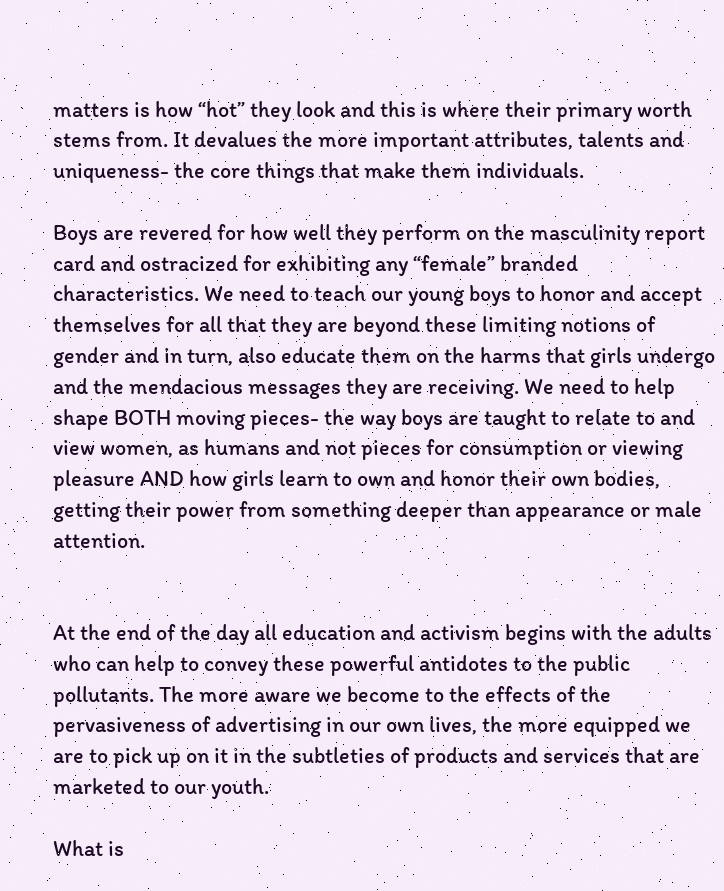matters is how “hot” they look and this is where their primary worth stems from. It devalues the more important attributes, talents and uniqueness- the core things that make them individuals.

Boys are revered for how well they perform on the masculinity report card and ostracized for exhibiting any “female” branded characteristics. We need to teach our young boys to honor and accept themselves for all that they are beyond these limiting notions of gender and in turn, also educate them on the harms that girls undergo and the mendacious messages they are receiving. We need to help shape BOTH moving pieces- the way boys are taught to relate to and view women, as humans and not pieces for consumption or viewing pleasure AND how girls learn to own and honor their own bodies, getting their power from something deeper than appearance or male attention.


At the end of the day all education and activism begins with the adults who can help to convey these powerful antidotes to the public pollutants. The more aware we become to the effects of the pervasiveness of advertising in our own lives, the more equipped we are to pick up on it in the subtleties of products and services that are marketed to our youth.

What is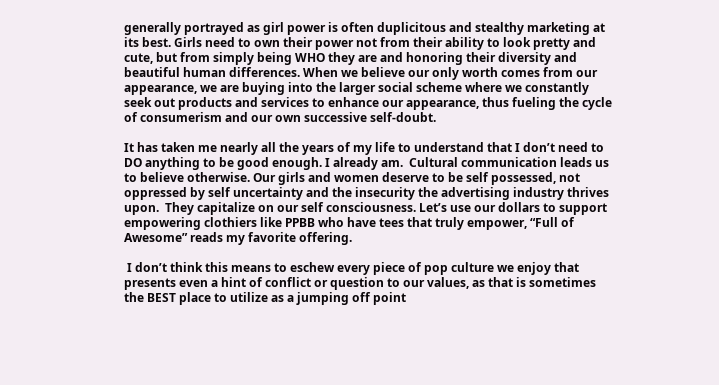generally portrayed as girl power is often duplicitous and stealthy marketing at its best. Girls need to own their power not from their ability to look pretty and cute, but from simply being WHO they are and honoring their diversity and beautiful human differences. When we believe our only worth comes from our appearance, we are buying into the larger social scheme where we constantly seek out products and services to enhance our appearance, thus fueling the cycle of consumerism and our own successive self-doubt.

It has taken me nearly all the years of my life to understand that I don’t need to DO anything to be good enough. I already am.  Cultural communication leads us to believe otherwise. Our girls and women deserve to be self possessed, not oppressed by self uncertainty and the insecurity the advertising industry thrives upon.  They capitalize on our self consciousness. Let’s use our dollars to support empowering clothiers like PPBB who have tees that truly empower, “Full of Awesome” reads my favorite offering.

 I don’t think this means to eschew every piece of pop culture we enjoy that presents even a hint of conflict or question to our values, as that is sometimes the BEST place to utilize as a jumping off point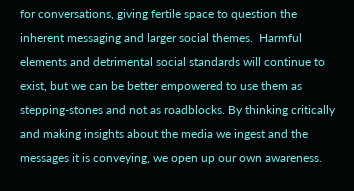for conversations, giving fertile space to question the inherent messaging and larger social themes.  Harmful elements and detrimental social standards will continue to exist, but we can be better empowered to use them as stepping-stones and not as roadblocks. By thinking critically and making insights about the media we ingest and the messages it is conveying, we open up our own awareness.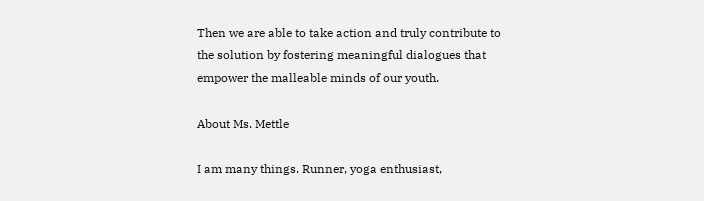Then we are able to take action and truly contribute to the solution by fostering meaningful dialogues that empower the malleable minds of our youth.

About Ms. Mettle

I am many things. Runner, yoga enthusiast,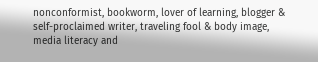nonconformist, bookworm, lover of learning, blogger & self-proclaimed writer, traveling fool & body image, media literacy and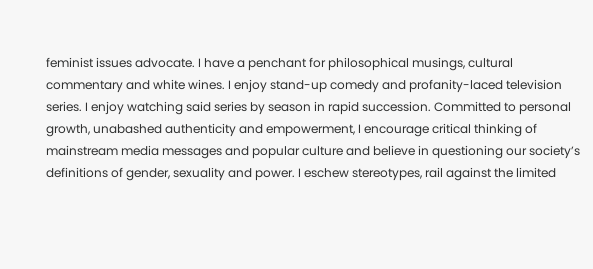feminist issues advocate. I have a penchant for philosophical musings, cultural commentary and white wines. I enjoy stand-up comedy and profanity-laced television series. I enjoy watching said series by season in rapid succession. Committed to personal growth, unabashed authenticity and empowerment, I encourage critical thinking of mainstream media messages and popular culture and believe in questioning our society’s definitions of gender, sexuality and power. I eschew stereotypes, rail against the limited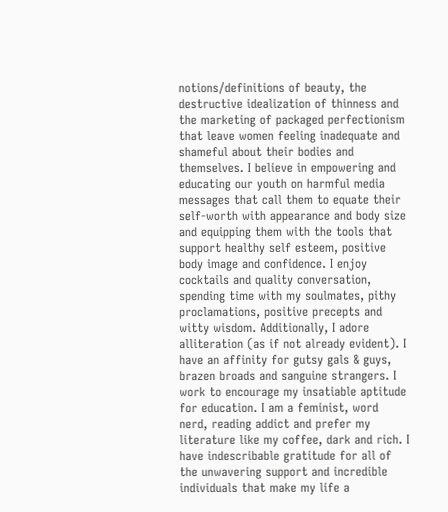notions/definitions of beauty, the destructive idealization of thinness and the marketing of packaged perfectionism that leave women feeling inadequate and shameful about their bodies and themselves. I believe in empowering and educating our youth on harmful media messages that call them to equate their self-worth with appearance and body size and equipping them with the tools that support healthy self esteem, positive body image and confidence. I enjoy cocktails and quality conversation, spending time with my soulmates, pithy proclamations, positive precepts and witty wisdom. Additionally, I adore alliteration (as if not already evident). I have an affinity for gutsy gals & guys, brazen broads and sanguine strangers. I work to encourage my insatiable aptitude for education. I am a feminist, word nerd, reading addict and prefer my literature like my coffee, dark and rich. I have indescribable gratitude for all of the unwavering support and incredible individuals that make my life a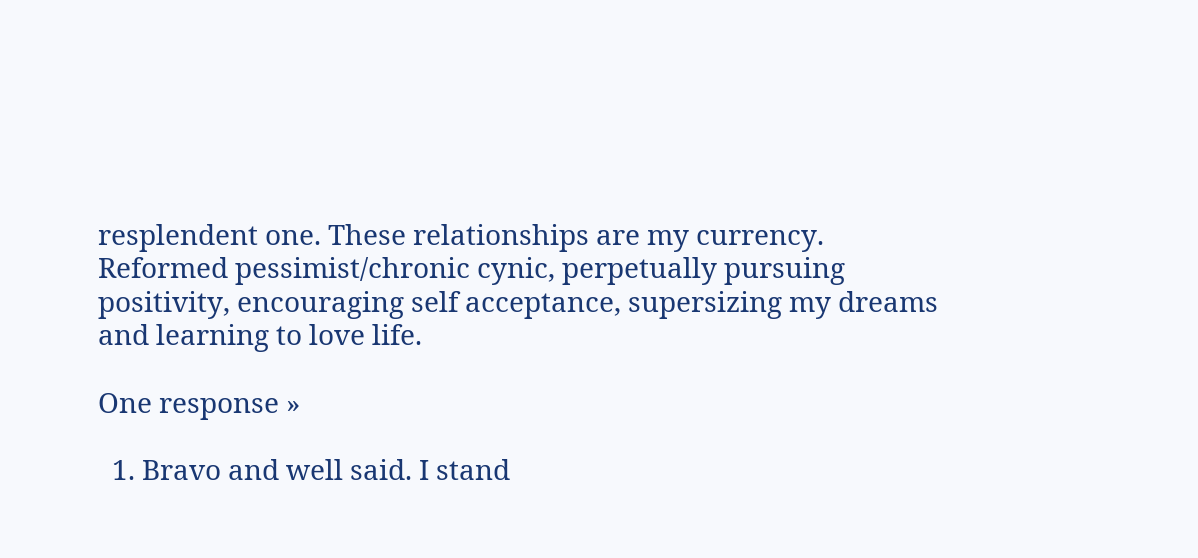resplendent one. These relationships are my currency. Reformed pessimist/chronic cynic, perpetually pursuing positivity, encouraging self acceptance, supersizing my dreams and learning to love life.

One response »

  1. Bravo and well said. I stand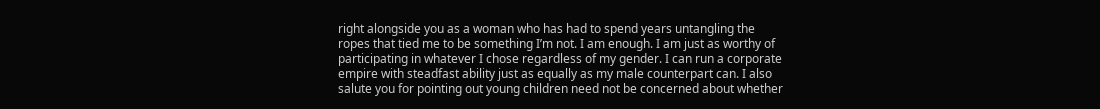right alongside you as a woman who has had to spend years untangling the ropes that tied me to be something I’m not. I am enough. I am just as worthy of participating in whatever I chose regardless of my gender. I can run a corporate empire with steadfast ability just as equally as my male counterpart can. I also salute you for pointing out young children need not be concerned about whether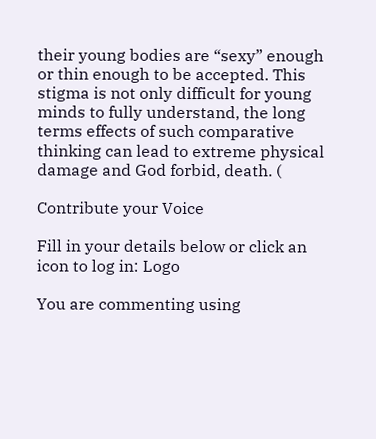their young bodies are “sexy” enough or thin enough to be accepted. This stigma is not only difficult for young minds to fully understand, the long terms effects of such comparative thinking can lead to extreme physical damage and God forbid, death. (

Contribute your Voice

Fill in your details below or click an icon to log in: Logo

You are commenting using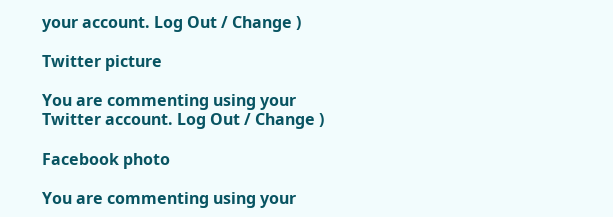your account. Log Out / Change )

Twitter picture

You are commenting using your Twitter account. Log Out / Change )

Facebook photo

You are commenting using your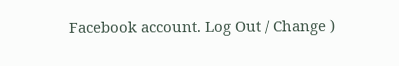Facebook account. Log Out / Change )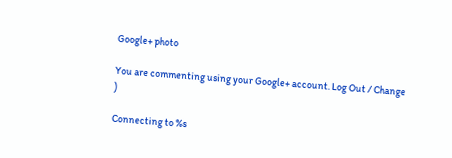Google+ photo

You are commenting using your Google+ account. Log Out / Change )

Connecting to %s